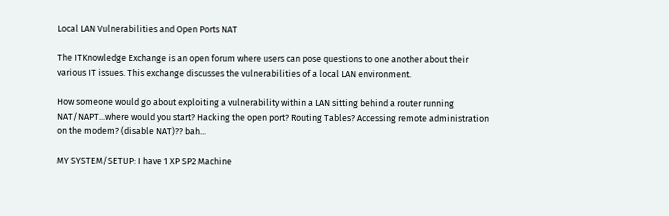Local LAN Vulnerabilities and Open Ports NAT

The ITKnowledge Exchange is an open forum where users can pose questions to one another about their various IT issues. This exchange discusses the vulnerabilities of a local LAN environment.

How someone would go about exploiting a vulnerability within a LAN sitting behind a router running NAT/NAPT...where would you start? Hacking the open port? Routing Tables? Accessing remote administration on the modem? (disable NAT)?? bah...

MY SYSTEM/SETUP: I have 1 XP SP2 Machine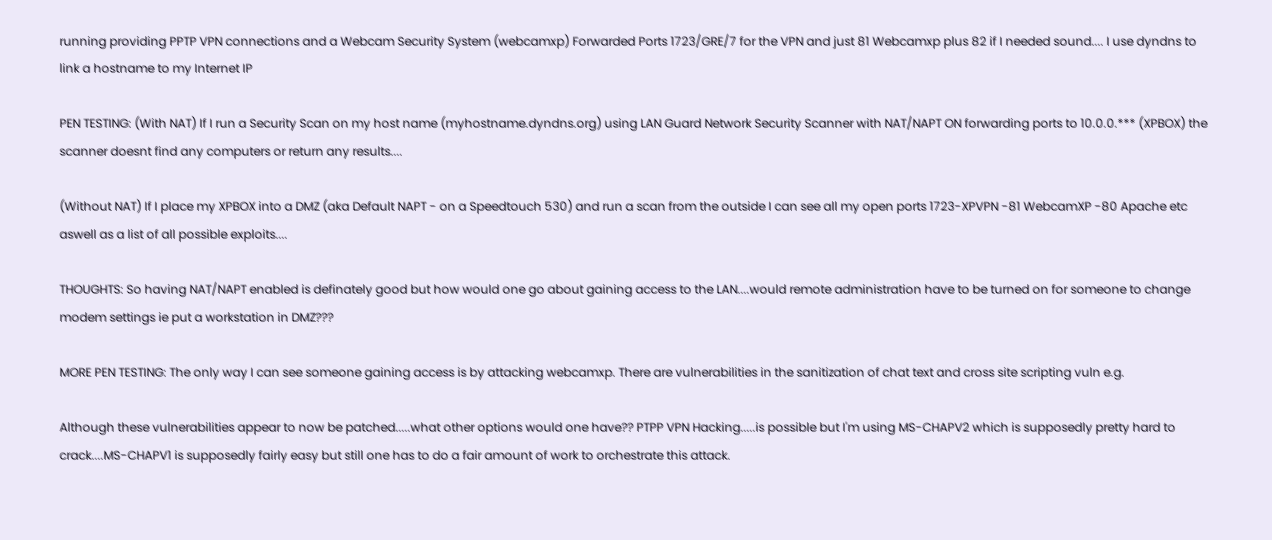running providing PPTP VPN connections and a Webcam Security System (webcamxp) Forwarded Ports 1723/GRE/7 for the VPN and just 81 Webcamxp plus 82 if I needed sound.... I use dyndns to link a hostname to my Internet IP

PEN TESTING: (With NAT) If I run a Security Scan on my host name (myhostname.dyndns.org) using LAN Guard Network Security Scanner with NAT/NAPT ON forwarding ports to 10.0.0.*** (XPBOX) the scanner doesnt find any computers or return any results....

(Without NAT) If I place my XPBOX into a DMZ (aka Default NAPT - on a Speedtouch 530) and run a scan from the outside I can see all my open ports 1723-XPVPN -81 WebcamXP -80 Apache etc aswell as a list of all possible exploits....

THOUGHTS: So having NAT/NAPT enabled is definately good but how would one go about gaining access to the LAN....would remote administration have to be turned on for someone to change modem settings ie put a workstation in DMZ???

MORE PEN TESTING: The only way I can see someone gaining access is by attacking webcamxp. There are vulnerabilities in the sanitization of chat text and cross site scripting vuln e.g.

Although these vulnerabilities appear to now be patched.....what other options would one have?? PTPP VPN Hacking.....is possible but I'm using MS-CHAPV2 which is supposedly pretty hard to crack....MS-CHAPV1 is supposedly fairly easy but still one has to do a fair amount of work to orchestrate this attack.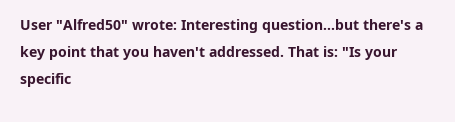User "Alfred50" wrote: Interesting question...but there's a key point that you haven't addressed. That is: "Is your specific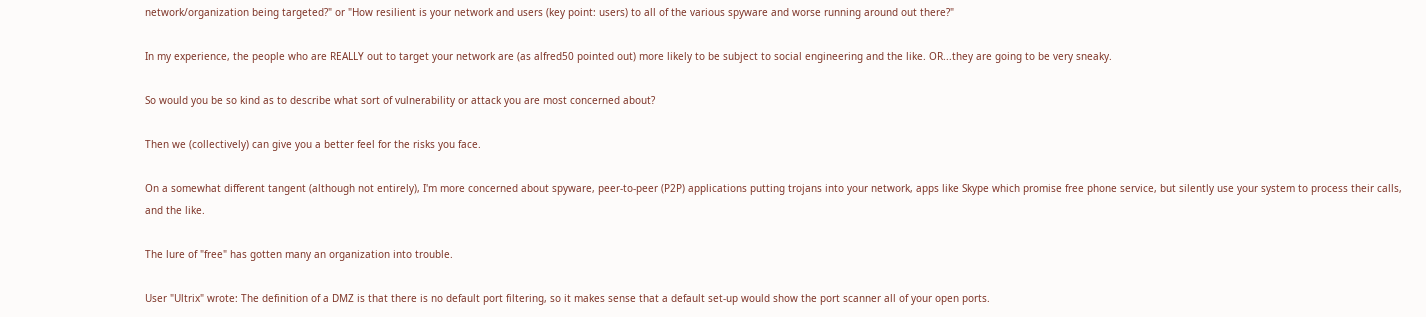network/organization being targeted?" or "How resilient is your network and users (key point: users) to all of the various spyware and worse running around out there?"

In my experience, the people who are REALLY out to target your network are (as alfred50 pointed out) more likely to be subject to social engineering and the like. OR...they are going to be very sneaky.

So would you be so kind as to describe what sort of vulnerability or attack you are most concerned about?

Then we (collectively) can give you a better feel for the risks you face.

On a somewhat different tangent (although not entirely), I'm more concerned about spyware, peer-to-peer (P2P) applications putting trojans into your network, apps like Skype which promise free phone service, but silently use your system to process their calls, and the like.

The lure of "free" has gotten many an organization into trouble.

User "Ultrix" wrote: The definition of a DMZ is that there is no default port filtering, so it makes sense that a default set-up would show the port scanner all of your open ports.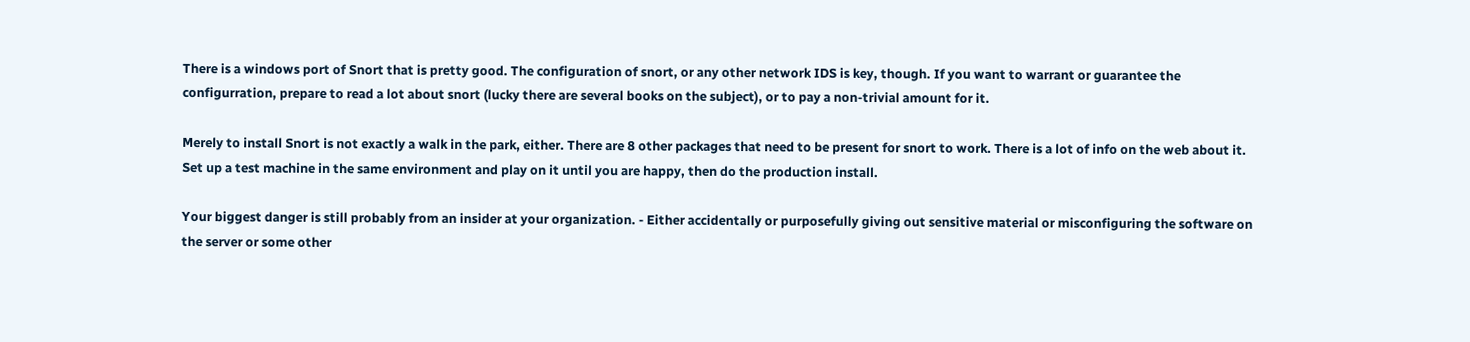There is a windows port of Snort that is pretty good. The configuration of snort, or any other network IDS is key, though. If you want to warrant or guarantee the configurration, prepare to read a lot about snort (lucky there are several books on the subject), or to pay a non-trivial amount for it.

Merely to install Snort is not exactly a walk in the park, either. There are 8 other packages that need to be present for snort to work. There is a lot of info on the web about it. Set up a test machine in the same environment and play on it until you are happy, then do the production install.

Your biggest danger is still probably from an insider at your organization. - Either accidentally or purposefully giving out sensitive material or misconfiguring the software on the server or some other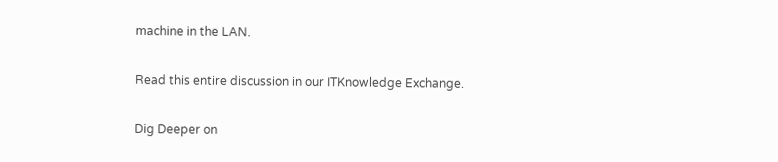machine in the LAN.

Read this entire discussion in our ITKnowledge Exchange.

Dig Deeper on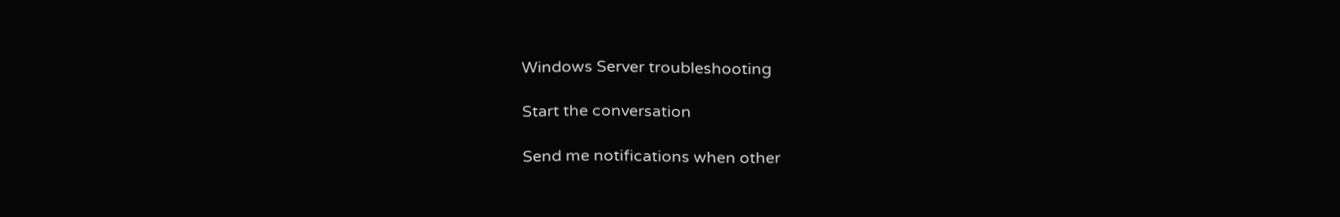Windows Server troubleshooting

Start the conversation

Send me notifications when other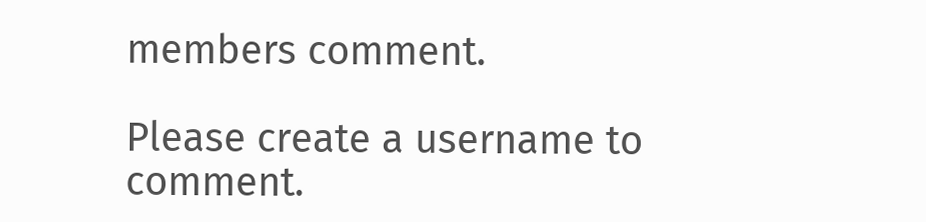members comment.

Please create a username to comment.